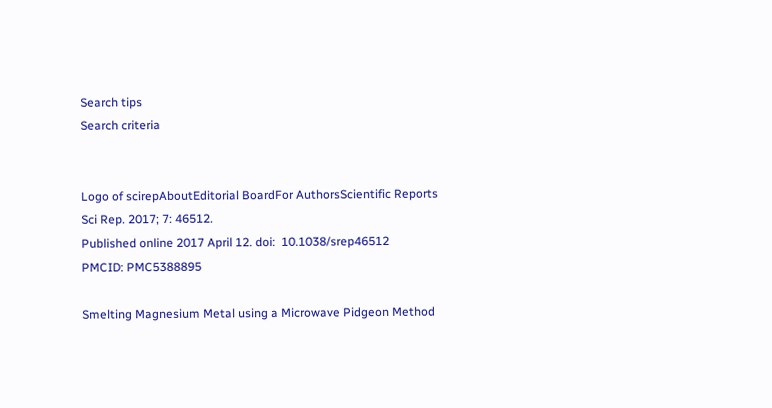Search tips
Search criteria


Logo of scirepAboutEditorial BoardFor AuthorsScientific Reports
Sci Rep. 2017; 7: 46512.
Published online 2017 April 12. doi:  10.1038/srep46512
PMCID: PMC5388895

Smelting Magnesium Metal using a Microwave Pidgeon Method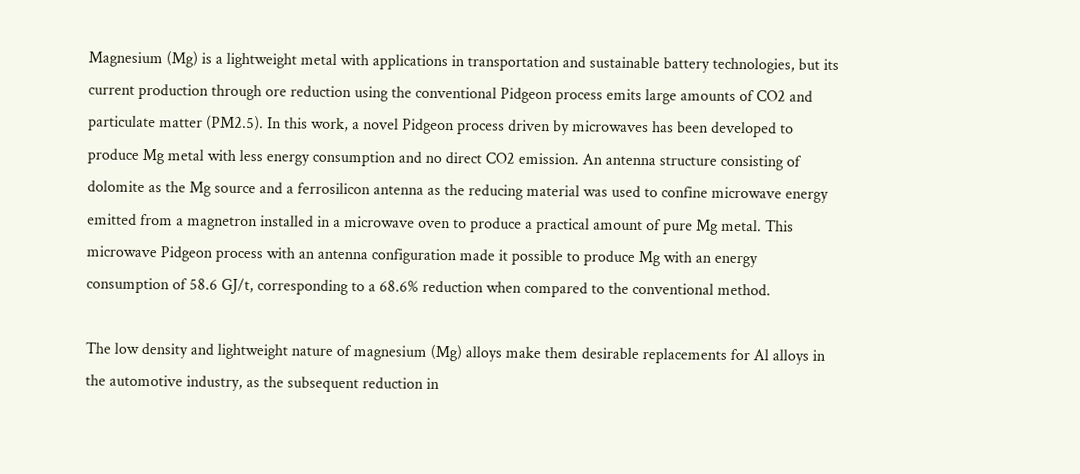Magnesium (Mg) is a lightweight metal with applications in transportation and sustainable battery technologies, but its current production through ore reduction using the conventional Pidgeon process emits large amounts of CO2 and particulate matter (PM2.5). In this work, a novel Pidgeon process driven by microwaves has been developed to produce Mg metal with less energy consumption and no direct CO2 emission. An antenna structure consisting of dolomite as the Mg source and a ferrosilicon antenna as the reducing material was used to confine microwave energy emitted from a magnetron installed in a microwave oven to produce a practical amount of pure Mg metal. This microwave Pidgeon process with an antenna configuration made it possible to produce Mg with an energy consumption of 58.6 GJ/t, corresponding to a 68.6% reduction when compared to the conventional method.

The low density and lightweight nature of magnesium (Mg) alloys make them desirable replacements for Al alloys in the automotive industry, as the subsequent reduction in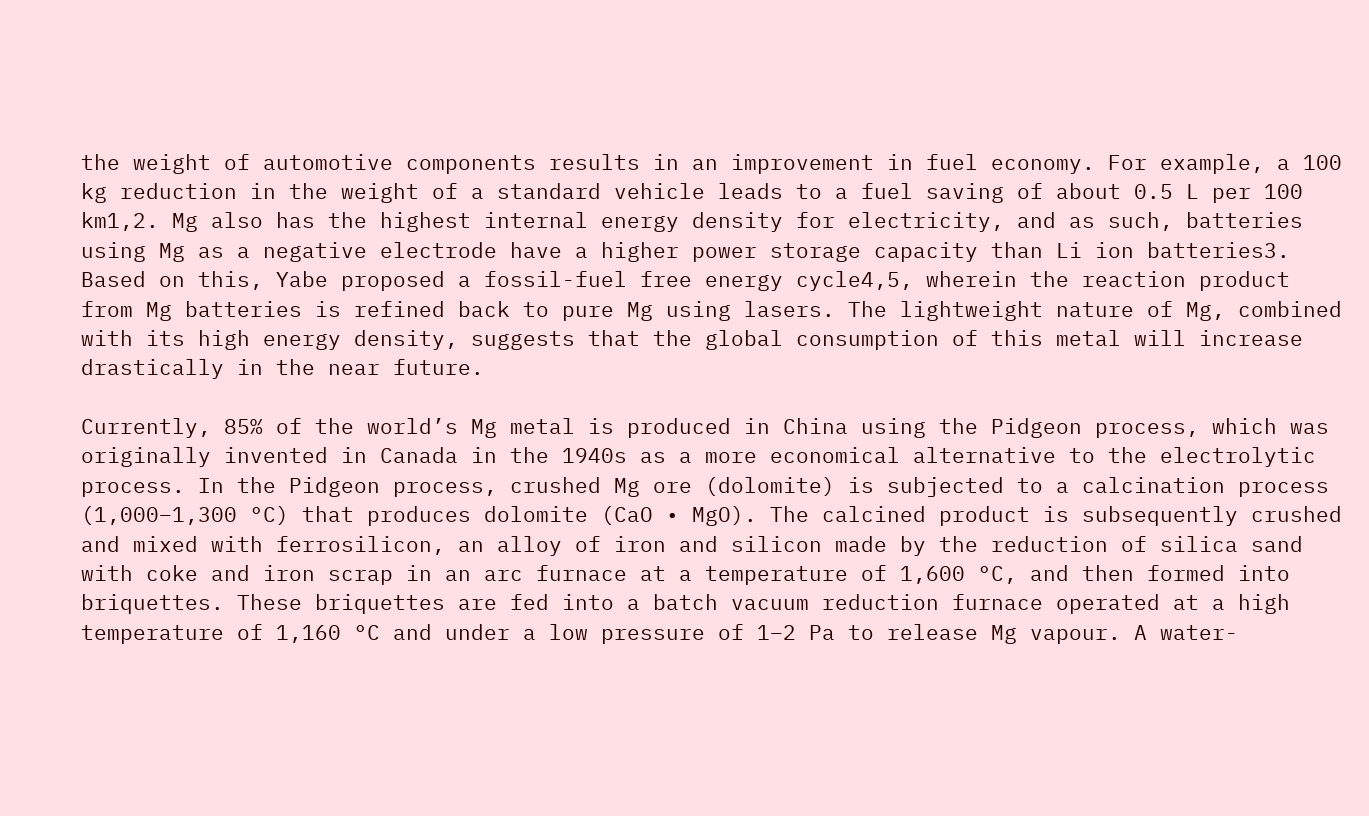the weight of automotive components results in an improvement in fuel economy. For example, a 100 kg reduction in the weight of a standard vehicle leads to a fuel saving of about 0.5 L per 100 km1,2. Mg also has the highest internal energy density for electricity, and as such, batteries using Mg as a negative electrode have a higher power storage capacity than Li ion batteries3. Based on this, Yabe proposed a fossil-fuel free energy cycle4,5, wherein the reaction product from Mg batteries is refined back to pure Mg using lasers. The lightweight nature of Mg, combined with its high energy density, suggests that the global consumption of this metal will increase drastically in the near future.

Currently, 85% of the world’s Mg metal is produced in China using the Pidgeon process, which was originally invented in Canada in the 1940s as a more economical alternative to the electrolytic process. In the Pidgeon process, crushed Mg ore (dolomite) is subjected to a calcination process (1,000–1,300 °C) that produces dolomite (CaO • MgO). The calcined product is subsequently crushed and mixed with ferrosilicon, an alloy of iron and silicon made by the reduction of silica sand with coke and iron scrap in an arc furnace at a temperature of 1,600 °C, and then formed into briquettes. These briquettes are fed into a batch vacuum reduction furnace operated at a high temperature of 1,160 °C and under a low pressure of 1–2 Pa to release Mg vapour. A water-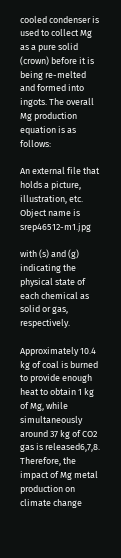cooled condenser is used to collect Mg as a pure solid (crown) before it is being re-melted and formed into ingots. The overall Mg production equation is as follows:

An external file that holds a picture, illustration, etc.
Object name is srep46512-m1.jpg

with (s) and (g) indicating the physical state of each chemical as solid or gas, respectively.

Approximately 10.4 kg of coal is burned to provide enough heat to obtain 1 kg of Mg, while simultaneously around 37 kg of CO2 gas is released6,7,8. Therefore, the impact of Mg metal production on climate change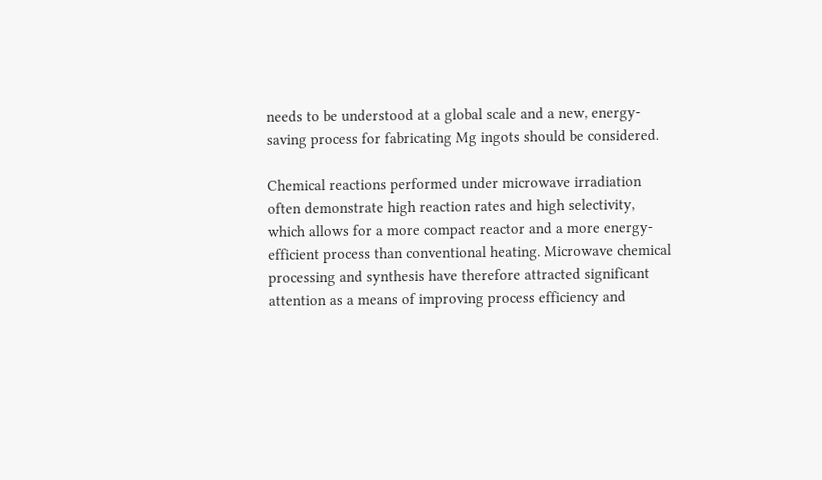needs to be understood at a global scale and a new, energy-saving process for fabricating Mg ingots should be considered.

Chemical reactions performed under microwave irradiation often demonstrate high reaction rates and high selectivity, which allows for a more compact reactor and a more energy-efficient process than conventional heating. Microwave chemical processing and synthesis have therefore attracted significant attention as a means of improving process efficiency and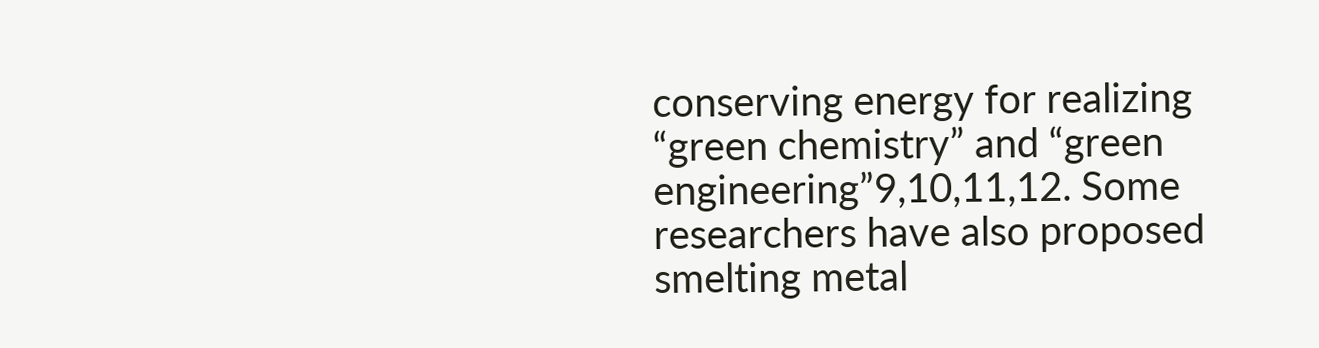conserving energy for realizing “green chemistry” and “green engineering”9,10,11,12. Some researchers have also proposed smelting metal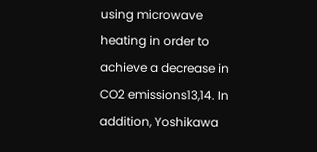using microwave heating in order to achieve a decrease in CO2 emissions13,14. In addition, Yoshikawa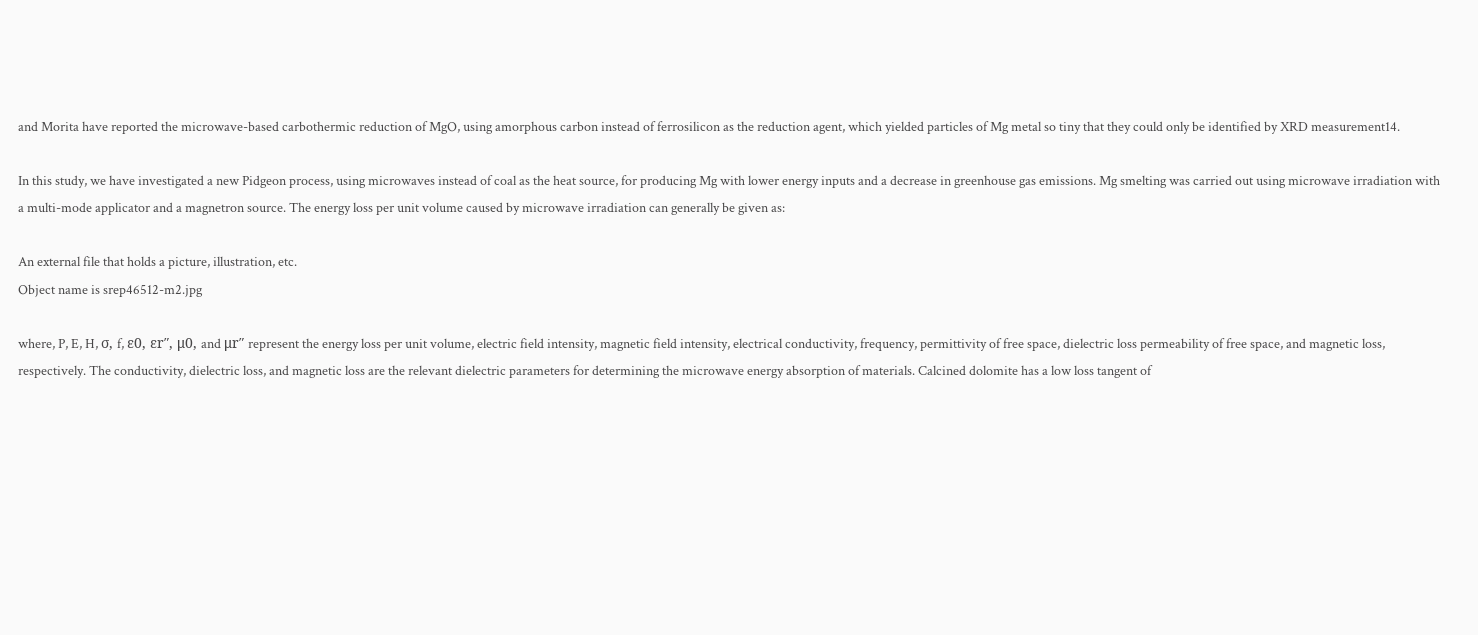and Morita have reported the microwave-based carbothermic reduction of MgO, using amorphous carbon instead of ferrosilicon as the reduction agent, which yielded particles of Mg metal so tiny that they could only be identified by XRD measurement14.

In this study, we have investigated a new Pidgeon process, using microwaves instead of coal as the heat source, for producing Mg with lower energy inputs and a decrease in greenhouse gas emissions. Mg smelting was carried out using microwave irradiation with a multi-mode applicator and a magnetron source. The energy loss per unit volume caused by microwave irradiation can generally be given as:

An external file that holds a picture, illustration, etc.
Object name is srep46512-m2.jpg

where, P, E, H, σ, f, ε0, εr″, μ0, and μr″ represent the energy loss per unit volume, electric field intensity, magnetic field intensity, electrical conductivity, frequency, permittivity of free space, dielectric loss permeability of free space, and magnetic loss, respectively. The conductivity, dielectric loss, and magnetic loss are the relevant dielectric parameters for determining the microwave energy absorption of materials. Calcined dolomite has a low loss tangent of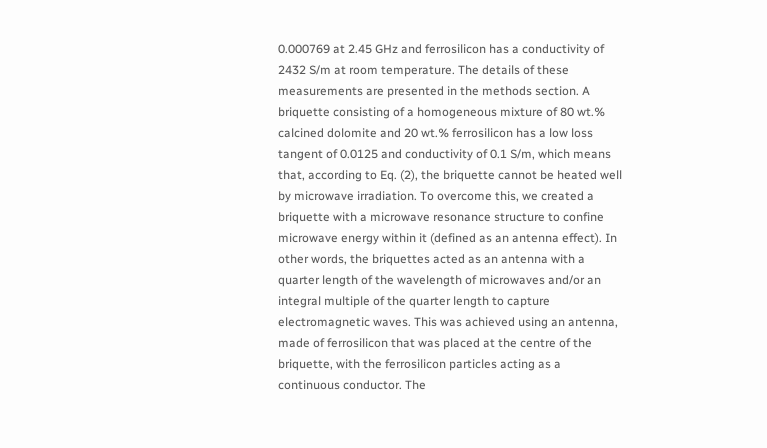0.000769 at 2.45 GHz and ferrosilicon has a conductivity of 2432 S/m at room temperature. The details of these measurements are presented in the methods section. A briquette consisting of a homogeneous mixture of 80 wt.% calcined dolomite and 20 wt.% ferrosilicon has a low loss tangent of 0.0125 and conductivity of 0.1 S/m, which means that, according to Eq. (2), the briquette cannot be heated well by microwave irradiation. To overcome this, we created a briquette with a microwave resonance structure to confine microwave energy within it (defined as an antenna effect). In other words, the briquettes acted as an antenna with a quarter length of the wavelength of microwaves and/or an integral multiple of the quarter length to capture electromagnetic waves. This was achieved using an antenna, made of ferrosilicon that was placed at the centre of the briquette, with the ferrosilicon particles acting as a continuous conductor. The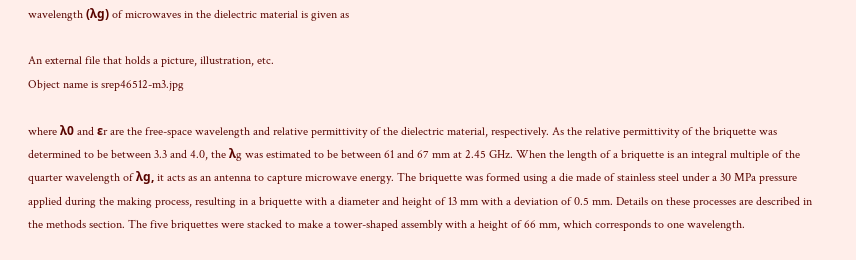wavelength (λg) of microwaves in the dielectric material is given as

An external file that holds a picture, illustration, etc.
Object name is srep46512-m3.jpg

where λ0 and εr are the free-space wavelength and relative permittivity of the dielectric material, respectively. As the relative permittivity of the briquette was determined to be between 3.3 and 4.0, the λg was estimated to be between 61 and 67 mm at 2.45 GHz. When the length of a briquette is an integral multiple of the quarter wavelength of λg, it acts as an antenna to capture microwave energy. The briquette was formed using a die made of stainless steel under a 30 MPa pressure applied during the making process, resulting in a briquette with a diameter and height of 13 mm with a deviation of 0.5 mm. Details on these processes are described in the methods section. The five briquettes were stacked to make a tower-shaped assembly with a height of 66 mm, which corresponds to one wavelength.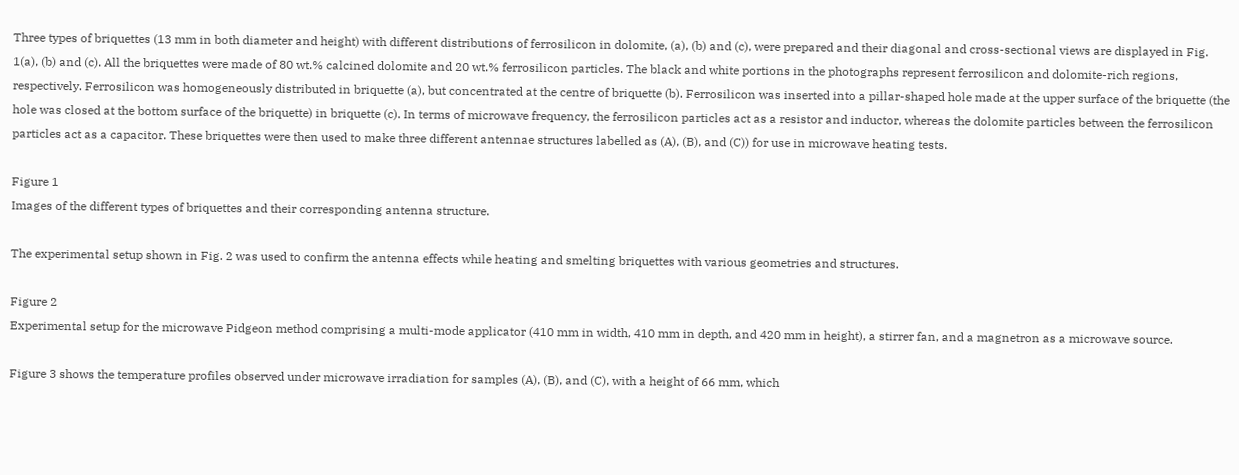Three types of briquettes (13 mm in both diameter and height) with different distributions of ferrosilicon in dolomite, (a), (b) and (c), were prepared and their diagonal and cross-sectional views are displayed in Fig. 1(a), (b) and (c). All the briquettes were made of 80 wt.% calcined dolomite and 20 wt.% ferrosilicon particles. The black and white portions in the photographs represent ferrosilicon and dolomite-rich regions, respectively. Ferrosilicon was homogeneously distributed in briquette (a), but concentrated at the centre of briquette (b). Ferrosilicon was inserted into a pillar-shaped hole made at the upper surface of the briquette (the hole was closed at the bottom surface of the briquette) in briquette (c). In terms of microwave frequency, the ferrosilicon particles act as a resistor and inductor, whereas the dolomite particles between the ferrosilicon particles act as a capacitor. These briquettes were then used to make three different antennae structures labelled as (A), (B), and (C)) for use in microwave heating tests.

Figure 1
Images of the different types of briquettes and their corresponding antenna structure.

The experimental setup shown in Fig. 2 was used to confirm the antenna effects while heating and smelting briquettes with various geometries and structures.

Figure 2
Experimental setup for the microwave Pidgeon method comprising a multi-mode applicator (410 mm in width, 410 mm in depth, and 420 mm in height), a stirrer fan, and a magnetron as a microwave source.

Figure 3 shows the temperature profiles observed under microwave irradiation for samples (A), (B), and (C), with a height of 66 mm, which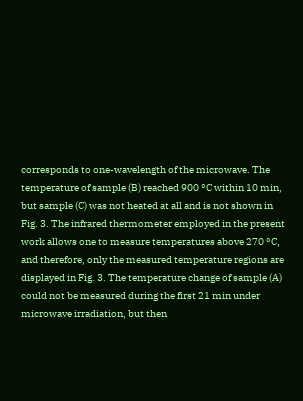corresponds to one-wavelength of the microwave. The temperature of sample (B) reached 900 °C within 10 min, but sample (C) was not heated at all and is not shown in Fig. 3. The infrared thermometer employed in the present work allows one to measure temperatures above 270 °C, and therefore, only the measured temperature regions are displayed in Fig. 3. The temperature change of sample (A) could not be measured during the first 21 min under microwave irradiation, but then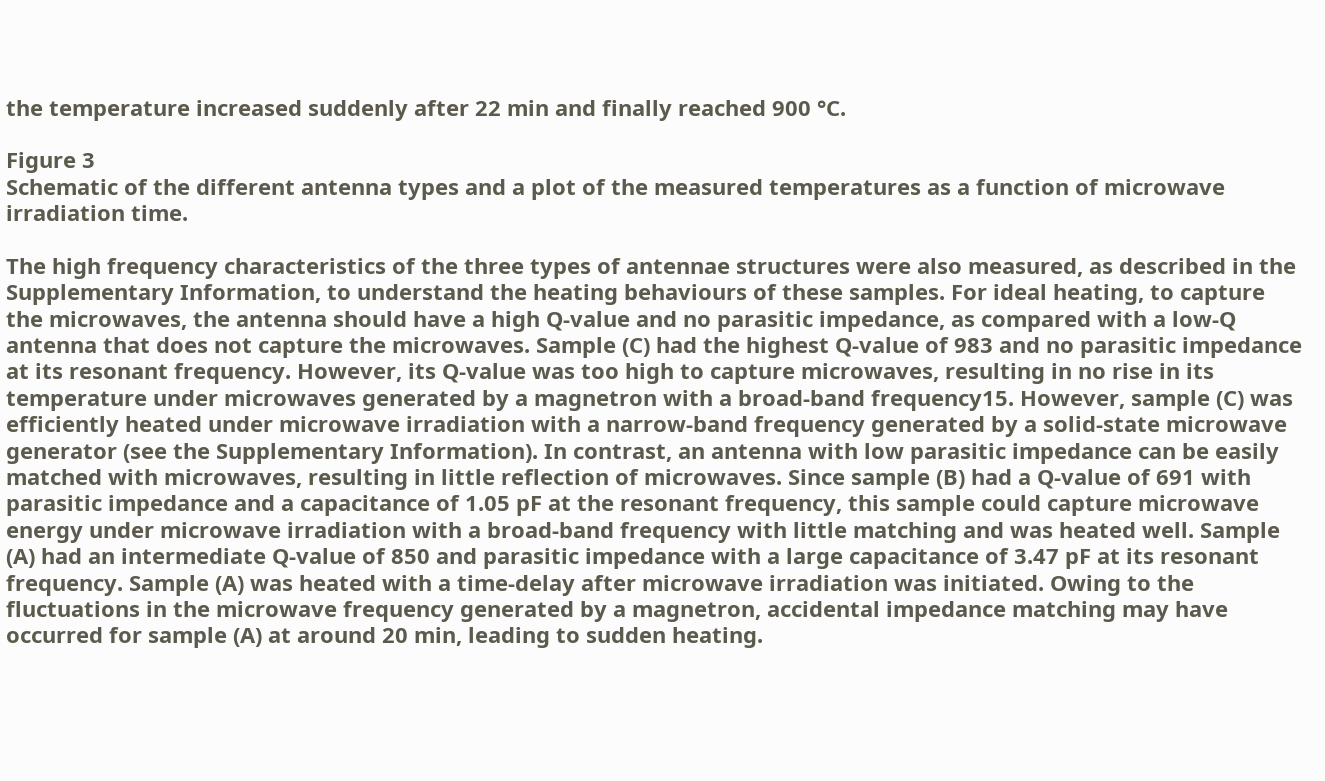the temperature increased suddenly after 22 min and finally reached 900 °C.

Figure 3
Schematic of the different antenna types and a plot of the measured temperatures as a function of microwave irradiation time.

The high frequency characteristics of the three types of antennae structures were also measured, as described in the Supplementary Information, to understand the heating behaviours of these samples. For ideal heating, to capture the microwaves, the antenna should have a high Q-value and no parasitic impedance, as compared with a low-Q antenna that does not capture the microwaves. Sample (C) had the highest Q-value of 983 and no parasitic impedance at its resonant frequency. However, its Q-value was too high to capture microwaves, resulting in no rise in its temperature under microwaves generated by a magnetron with a broad-band frequency15. However, sample (C) was efficiently heated under microwave irradiation with a narrow-band frequency generated by a solid-state microwave generator (see the Supplementary Information). In contrast, an antenna with low parasitic impedance can be easily matched with microwaves, resulting in little reflection of microwaves. Since sample (B) had a Q-value of 691 with parasitic impedance and a capacitance of 1.05 pF at the resonant frequency, this sample could capture microwave energy under microwave irradiation with a broad-band frequency with little matching and was heated well. Sample (A) had an intermediate Q-value of 850 and parasitic impedance with a large capacitance of 3.47 pF at its resonant frequency. Sample (A) was heated with a time-delay after microwave irradiation was initiated. Owing to the fluctuations in the microwave frequency generated by a magnetron, accidental impedance matching may have occurred for sample (A) at around 20 min, leading to sudden heating.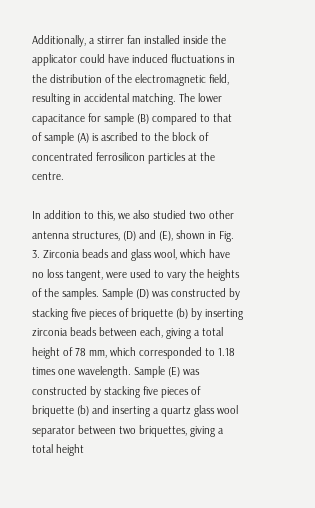Additionally, a stirrer fan installed inside the applicator could have induced fluctuations in the distribution of the electromagnetic field, resulting in accidental matching. The lower capacitance for sample (B) compared to that of sample (A) is ascribed to the block of concentrated ferrosilicon particles at the centre.

In addition to this, we also studied two other antenna structures, (D) and (E), shown in Fig. 3. Zirconia beads and glass wool, which have no loss tangent, were used to vary the heights of the samples. Sample (D) was constructed by stacking five pieces of briquette (b) by inserting zirconia beads between each, giving a total height of 78 mm, which corresponded to 1.18 times one wavelength. Sample (E) was constructed by stacking five pieces of briquette (b) and inserting a quartz glass wool separator between two briquettes, giving a total height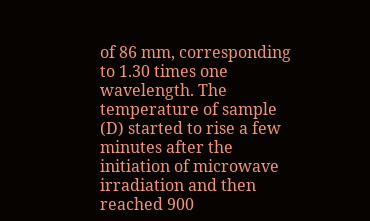of 86 mm, corresponding to 1.30 times one wavelength. The temperature of sample (D) started to rise a few minutes after the initiation of microwave irradiation and then reached 900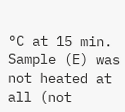°C at 15 min. Sample (E) was not heated at all (not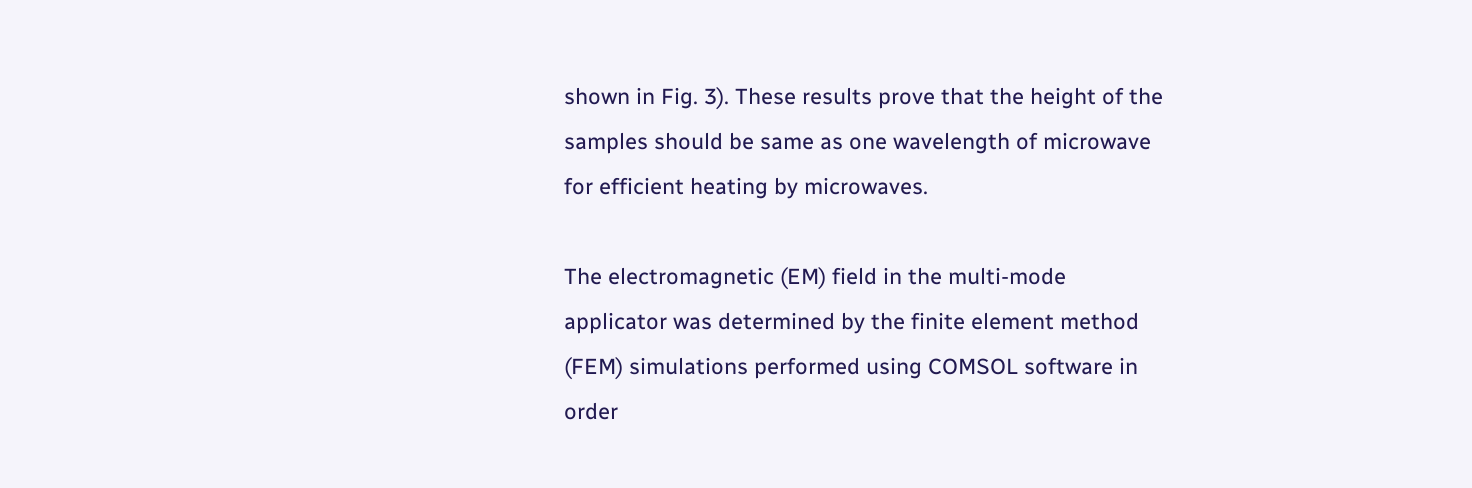shown in Fig. 3). These results prove that the height of the samples should be same as one wavelength of microwave for efficient heating by microwaves.

The electromagnetic (EM) field in the multi-mode applicator was determined by the finite element method (FEM) simulations performed using COMSOL software in order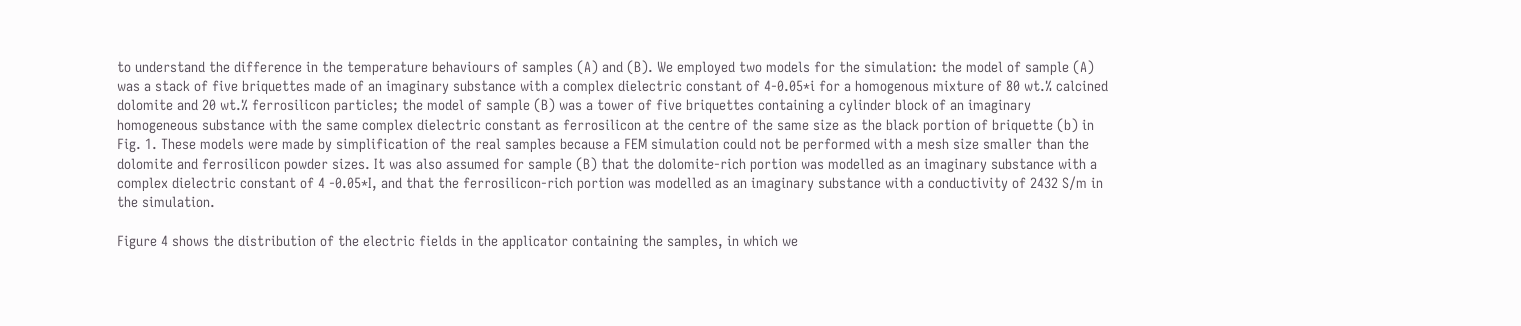to understand the difference in the temperature behaviours of samples (A) and (B). We employed two models for the simulation: the model of sample (A) was a stack of five briquettes made of an imaginary substance with a complex dielectric constant of 4-0.05*i for a homogenous mixture of 80 wt.% calcined dolomite and 20 wt.% ferrosilicon particles; the model of sample (B) was a tower of five briquettes containing a cylinder block of an imaginary homogeneous substance with the same complex dielectric constant as ferrosilicon at the centre of the same size as the black portion of briquette (b) in Fig. 1. These models were made by simplification of the real samples because a FEM simulation could not be performed with a mesh size smaller than the dolomite and ferrosilicon powder sizes. It was also assumed for sample (B) that the dolomite-rich portion was modelled as an imaginary substance with a complex dielectric constant of 4 -0.05*I, and that the ferrosilicon-rich portion was modelled as an imaginary substance with a conductivity of 2432 S/m in the simulation.

Figure 4 shows the distribution of the electric fields in the applicator containing the samples, in which we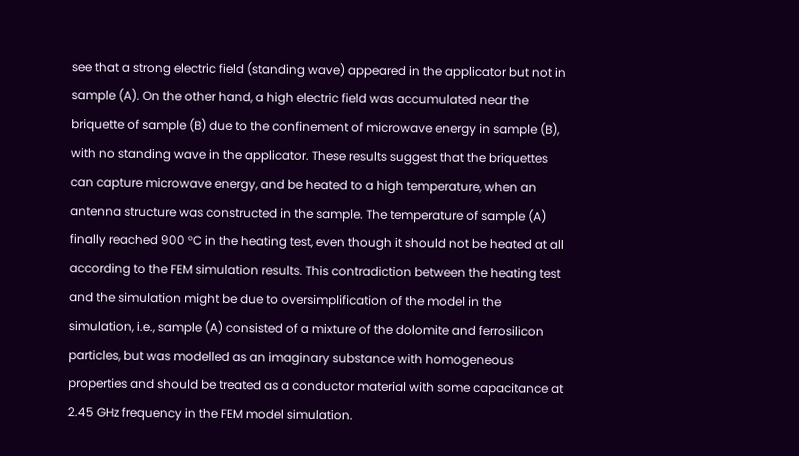see that a strong electric field (standing wave) appeared in the applicator but not in sample (A). On the other hand, a high electric field was accumulated near the briquette of sample (B) due to the confinement of microwave energy in sample (B), with no standing wave in the applicator. These results suggest that the briquettes can capture microwave energy, and be heated to a high temperature, when an antenna structure was constructed in the sample. The temperature of sample (A) finally reached 900 °C in the heating test, even though it should not be heated at all according to the FEM simulation results. This contradiction between the heating test and the simulation might be due to oversimplification of the model in the simulation, i.e., sample (A) consisted of a mixture of the dolomite and ferrosilicon particles, but was modelled as an imaginary substance with homogeneous properties and should be treated as a conductor material with some capacitance at 2.45 GHz frequency in the FEM model simulation.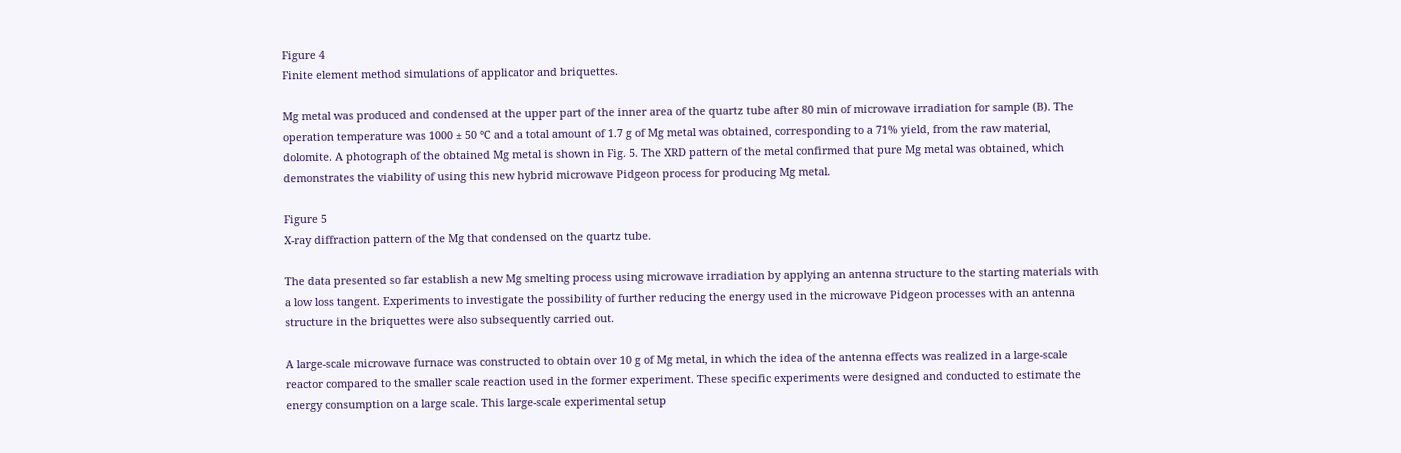Figure 4
Finite element method simulations of applicator and briquettes.

Mg metal was produced and condensed at the upper part of the inner area of the quartz tube after 80 min of microwave irradiation for sample (B). The operation temperature was 1000 ± 50 °C and a total amount of 1.7 g of Mg metal was obtained, corresponding to a 71% yield, from the raw material, dolomite. A photograph of the obtained Mg metal is shown in Fig. 5. The XRD pattern of the metal confirmed that pure Mg metal was obtained, which demonstrates the viability of using this new hybrid microwave Pidgeon process for producing Mg metal.

Figure 5
X-ray diffraction pattern of the Mg that condensed on the quartz tube.

The data presented so far establish a new Mg smelting process using microwave irradiation by applying an antenna structure to the starting materials with a low loss tangent. Experiments to investigate the possibility of further reducing the energy used in the microwave Pidgeon processes with an antenna structure in the briquettes were also subsequently carried out.

A large-scale microwave furnace was constructed to obtain over 10 g of Mg metal, in which the idea of the antenna effects was realized in a large-scale reactor compared to the smaller scale reaction used in the former experiment. These specific experiments were designed and conducted to estimate the energy consumption on a large scale. This large-scale experimental setup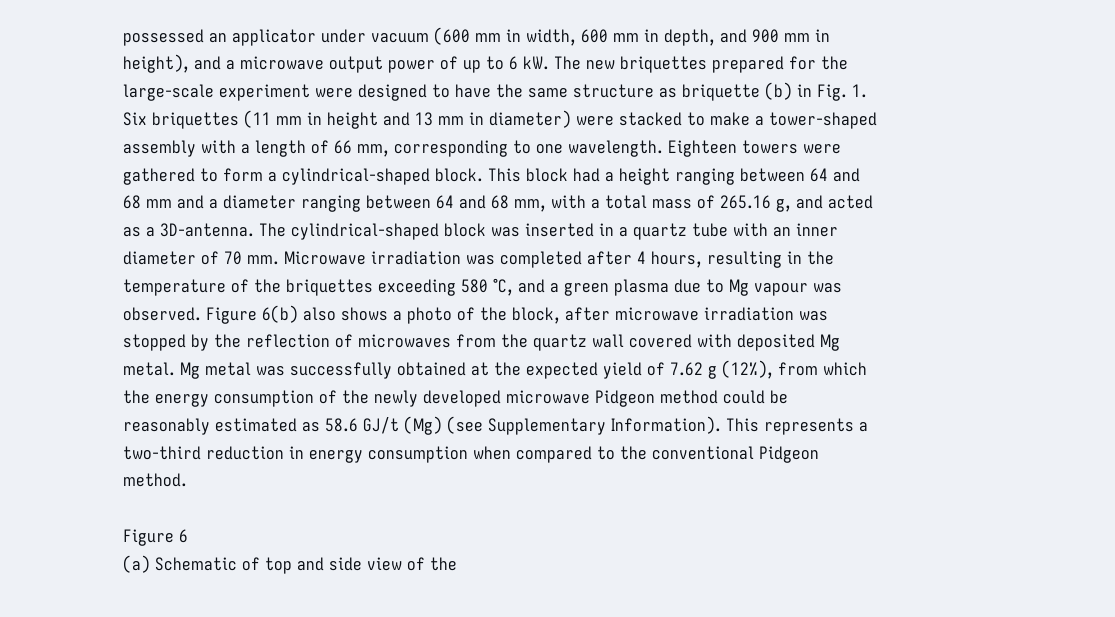possessed an applicator under vacuum (600 mm in width, 600 mm in depth, and 900 mm in height), and a microwave output power of up to 6 kW. The new briquettes prepared for the large-scale experiment were designed to have the same structure as briquette (b) in Fig. 1. Six briquettes (11 mm in height and 13 mm in diameter) were stacked to make a tower-shaped assembly with a length of 66 mm, corresponding to one wavelength. Eighteen towers were gathered to form a cylindrical-shaped block. This block had a height ranging between 64 and 68 mm and a diameter ranging between 64 and 68 mm, with a total mass of 265.16 g, and acted as a 3D-antenna. The cylindrical-shaped block was inserted in a quartz tube with an inner diameter of 70 mm. Microwave irradiation was completed after 4 hours, resulting in the temperature of the briquettes exceeding 580 °C, and a green plasma due to Mg vapour was observed. Figure 6(b) also shows a photo of the block, after microwave irradiation was stopped by the reflection of microwaves from the quartz wall covered with deposited Mg metal. Mg metal was successfully obtained at the expected yield of 7.62 g (12%), from which the energy consumption of the newly developed microwave Pidgeon method could be reasonably estimated as 58.6 GJ/t (Mg) (see Supplementary Information). This represents a two-third reduction in energy consumption when compared to the conventional Pidgeon method.

Figure 6
(a) Schematic of top and side view of the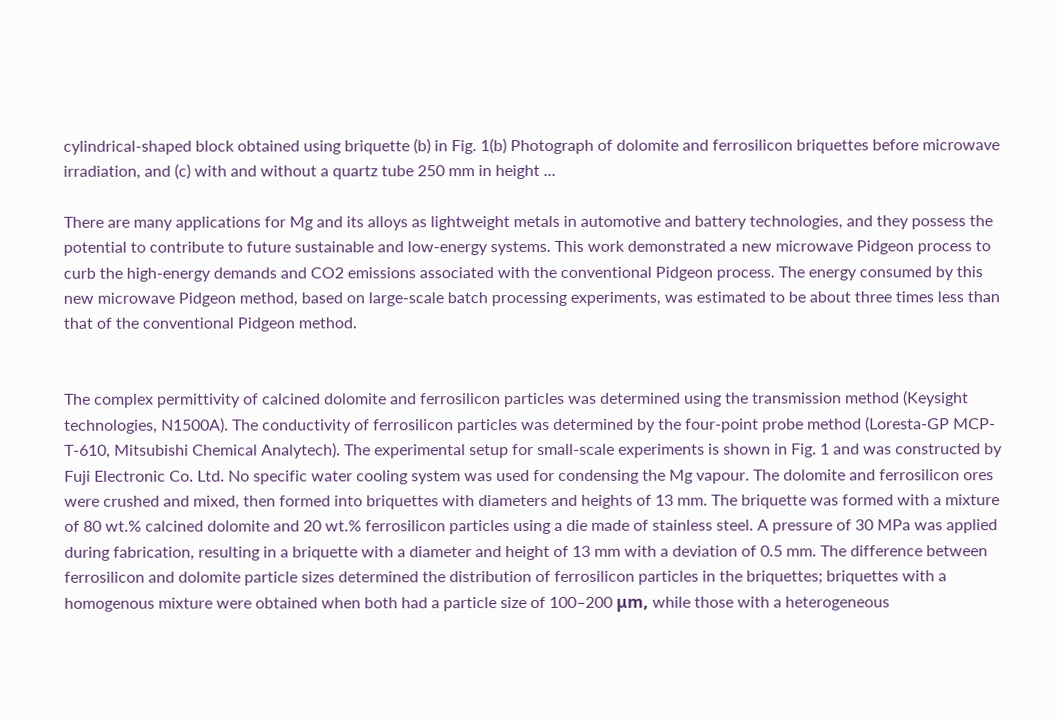cylindrical-shaped block obtained using briquette (b) in Fig. 1(b) Photograph of dolomite and ferrosilicon briquettes before microwave irradiation, and (c) with and without a quartz tube 250 mm in height ...

There are many applications for Mg and its alloys as lightweight metals in automotive and battery technologies, and they possess the potential to contribute to future sustainable and low-energy systems. This work demonstrated a new microwave Pidgeon process to curb the high-energy demands and CO2 emissions associated with the conventional Pidgeon process. The energy consumed by this new microwave Pidgeon method, based on large-scale batch processing experiments, was estimated to be about three times less than that of the conventional Pidgeon method.


The complex permittivity of calcined dolomite and ferrosilicon particles was determined using the transmission method (Keysight technologies, N1500A). The conductivity of ferrosilicon particles was determined by the four-point probe method (Loresta-GP MCP-T-610, Mitsubishi Chemical Analytech). The experimental setup for small-scale experiments is shown in Fig. 1 and was constructed by Fuji Electronic Co. Ltd. No specific water cooling system was used for condensing the Mg vapour. The dolomite and ferrosilicon ores were crushed and mixed, then formed into briquettes with diameters and heights of 13 mm. The briquette was formed with a mixture of 80 wt.% calcined dolomite and 20 wt.% ferrosilicon particles using a die made of stainless steel. A pressure of 30 MPa was applied during fabrication, resulting in a briquette with a diameter and height of 13 mm with a deviation of 0.5 mm. The difference between ferrosilicon and dolomite particle sizes determined the distribution of ferrosilicon particles in the briquettes; briquettes with a homogenous mixture were obtained when both had a particle size of 100–200 μm, while those with a heterogeneous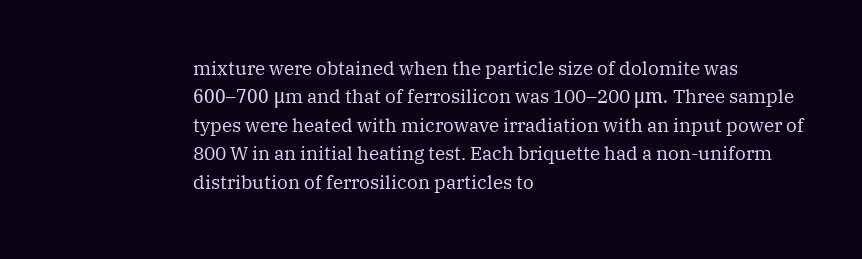mixture were obtained when the particle size of dolomite was 600–700 μm and that of ferrosilicon was 100–200 μm. Three sample types were heated with microwave irradiation with an input power of 800 W in an initial heating test. Each briquette had a non-uniform distribution of ferrosilicon particles to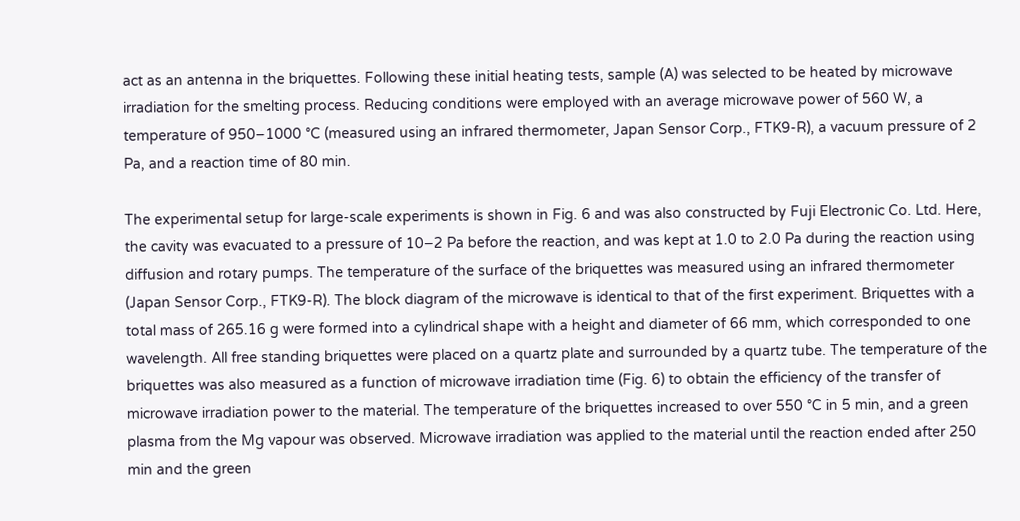act as an antenna in the briquettes. Following these initial heating tests, sample (A) was selected to be heated by microwave irradiation for the smelting process. Reducing conditions were employed with an average microwave power of 560 W, a temperature of 950–1000 °C (measured using an infrared thermometer, Japan Sensor Corp., FTK9-R), a vacuum pressure of 2 Pa, and a reaction time of 80 min.

The experimental setup for large-scale experiments is shown in Fig. 6 and was also constructed by Fuji Electronic Co. Ltd. Here, the cavity was evacuated to a pressure of 10−2 Pa before the reaction, and was kept at 1.0 to 2.0 Pa during the reaction using diffusion and rotary pumps. The temperature of the surface of the briquettes was measured using an infrared thermometer (Japan Sensor Corp., FTK9-R). The block diagram of the microwave is identical to that of the first experiment. Briquettes with a total mass of 265.16 g were formed into a cylindrical shape with a height and diameter of 66 mm, which corresponded to one wavelength. All free standing briquettes were placed on a quartz plate and surrounded by a quartz tube. The temperature of the briquettes was also measured as a function of microwave irradiation time (Fig. 6) to obtain the efficiency of the transfer of microwave irradiation power to the material. The temperature of the briquettes increased to over 550 °C in 5 min, and a green plasma from the Mg vapour was observed. Microwave irradiation was applied to the material until the reaction ended after 250 min and the green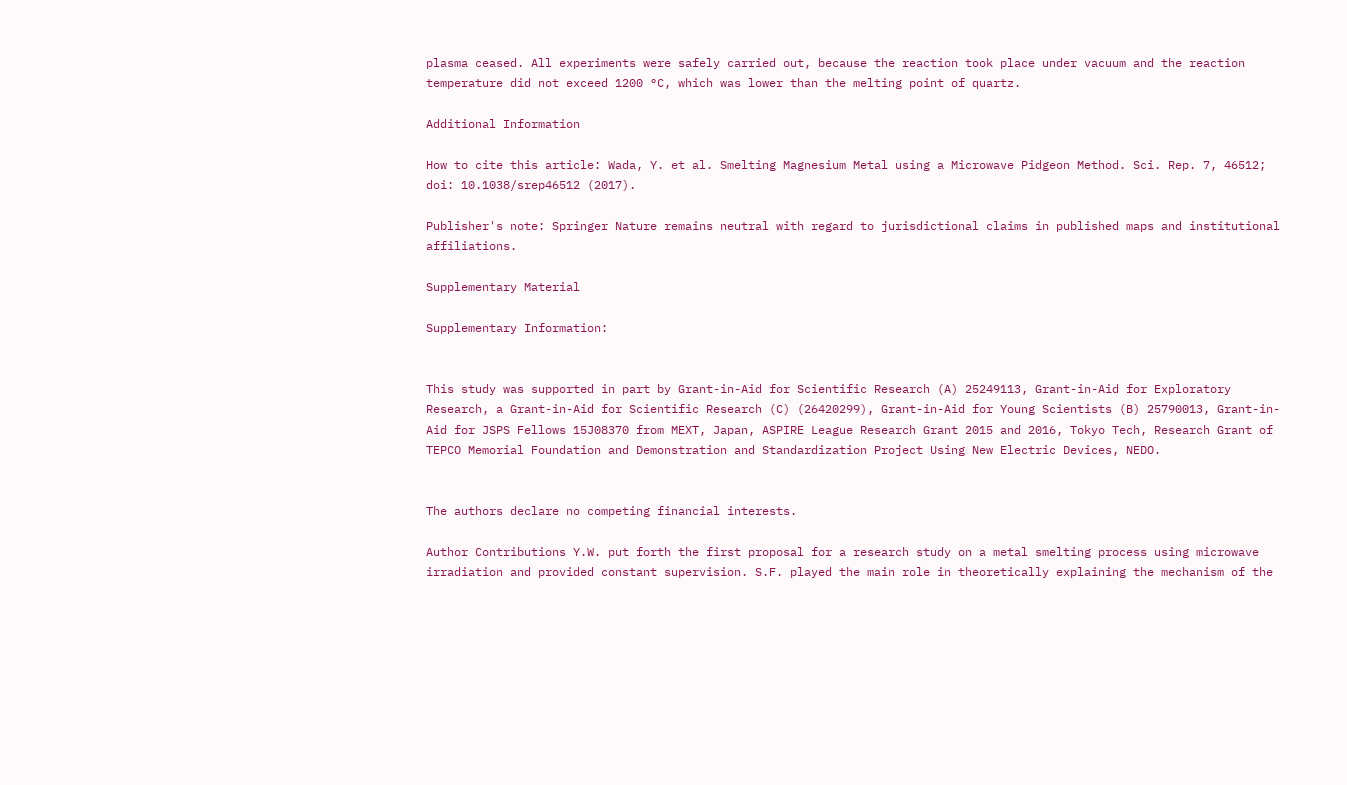plasma ceased. All experiments were safely carried out, because the reaction took place under vacuum and the reaction temperature did not exceed 1200 °C, which was lower than the melting point of quartz.

Additional Information

How to cite this article: Wada, Y. et al. Smelting Magnesium Metal using a Microwave Pidgeon Method. Sci. Rep. 7, 46512; doi: 10.1038/srep46512 (2017).

Publisher's note: Springer Nature remains neutral with regard to jurisdictional claims in published maps and institutional affiliations.

Supplementary Material

Supplementary Information:


This study was supported in part by Grant-in-Aid for Scientific Research (A) 25249113, Grant-in-Aid for Exploratory Research, a Grant-in-Aid for Scientific Research (C) (26420299), Grant-in-Aid for Young Scientists (B) 25790013, Grant-in-Aid for JSPS Fellows 15J08370 from MEXT, Japan, ASPIRE League Research Grant 2015 and 2016, Tokyo Tech, Research Grant of TEPCO Memorial Foundation and Demonstration and Standardization Project Using New Electric Devices, NEDO.


The authors declare no competing financial interests.

Author Contributions Y.W. put forth the first proposal for a research study on a metal smelting process using microwave irradiation and provided constant supervision. S.F. played the main role in theoretically explaining the mechanism of the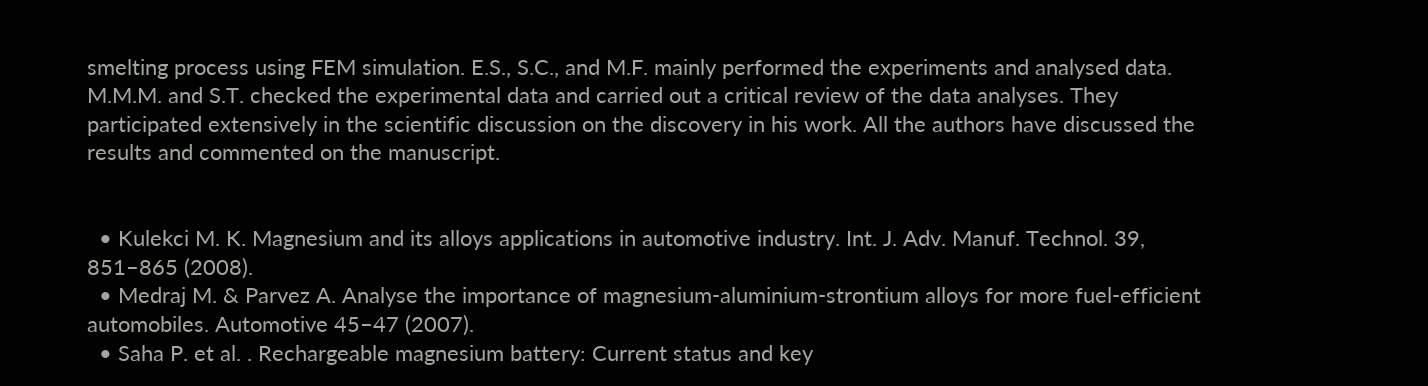smelting process using FEM simulation. E.S., S.C., and M.F. mainly performed the experiments and analysed data. M.M.M. and S.T. checked the experimental data and carried out a critical review of the data analyses. They participated extensively in the scientific discussion on the discovery in his work. All the authors have discussed the results and commented on the manuscript.


  • Kulekci M. K. Magnesium and its alloys applications in automotive industry. Int. J. Adv. Manuf. Technol. 39, 851–865 (2008).
  • Medraj M. & Parvez A. Analyse the importance of magnesium-aluminium-strontium alloys for more fuel-efficient automobiles. Automotive 45–47 (2007).
  • Saha P. et al. . Rechargeable magnesium battery: Current status and key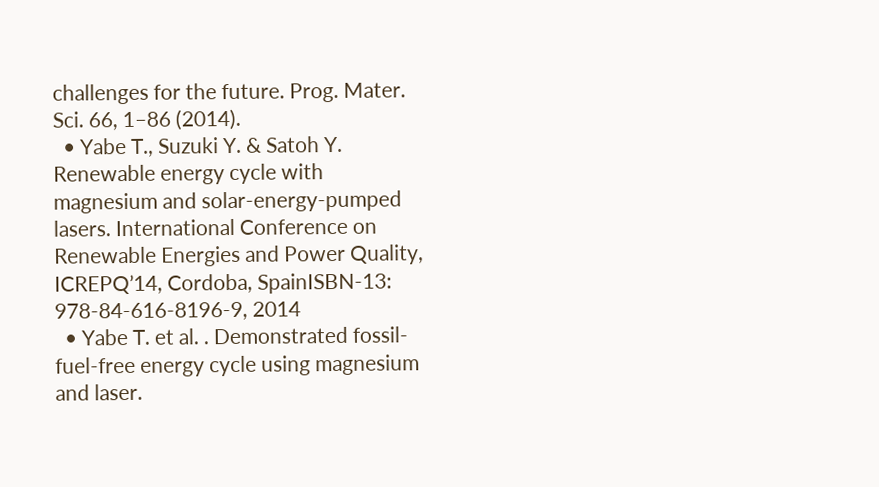challenges for the future. Prog. Mater. Sci. 66, 1–86 (2014).
  • Yabe T., Suzuki Y. & Satoh Y. Renewable energy cycle with magnesium and solar-energy-pumped lasers. International Conference on Renewable Energies and Power Quality, ICREPQ’14, Cordoba, SpainISBN-13: 978-84-616-8196-9, 2014
  • Yabe T. et al. . Demonstrated fossil-fuel-free energy cycle using magnesium and laser.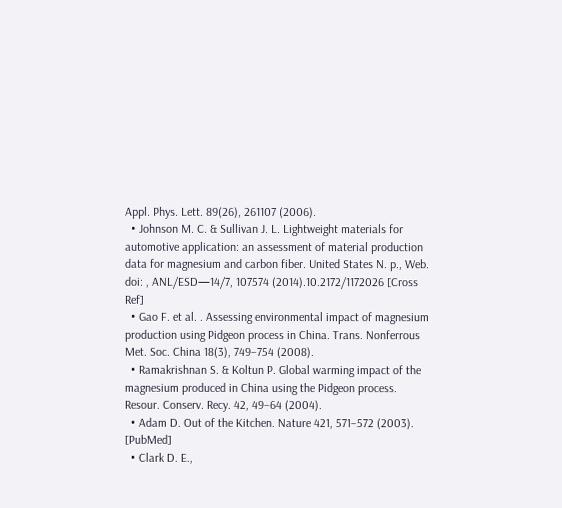Appl. Phys. Lett. 89(26), 261107 (2006).
  • Johnson M. C. & Sullivan J. L. Lightweight materials for automotive application: an assessment of material production data for magnesium and carbon fiber. United States N. p., Web. doi: , ANL/ESD—14/7, 107574 (2014).10.2172/1172026 [Cross Ref]
  • Gao F. et al. . Assessing environmental impact of magnesium production using Pidgeon process in China. Trans. Nonferrous Met. Soc. China 18(3), 749–754 (2008).
  • Ramakrishnan S. & Koltun P. Global warming impact of the magnesium produced in China using the Pidgeon process. Resour. Conserv. Recy. 42, 49–64 (2004).
  • Adam D. Out of the Kitchen. Nature 421, 571–572 (2003). [PubMed]
  • Clark D. E.,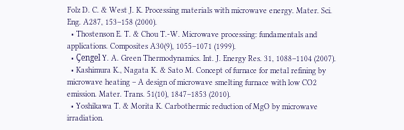Folz D. C. & West J. K. Processing materials with microwave energy. Mater. Sci. Eng. A287, 153–158 (2000).
  • Thostenson E. T. & Chou T.-W. Microwave processing: fundamentals and applications. Composites A30(9), 1055–1071 (1999).
  • Çengel Y. A. Green Thermodynamics. Int. J. Energy Res. 31, 1088–1104 (2007).
  • Kashimura K., Nagata K. & Sato M. Concept of furnace for metal refining by microwave heating – A design of microwave smelting furnace with low CO2 emission. Mater. Trans. 51(10), 1847–1853 (2010).
  • Yoshikawa T. & Morita K. Carbothermic reduction of MgO by microwave irradiation.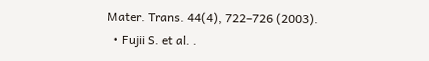Mater. Trans. 44(4), 722–726 (2003).
  • Fujii S. et al. .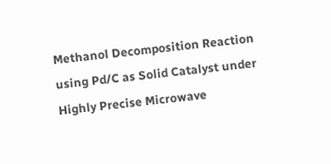Methanol Decomposition Reaction using Pd/C as Solid Catalyst under Highly Precise Microwave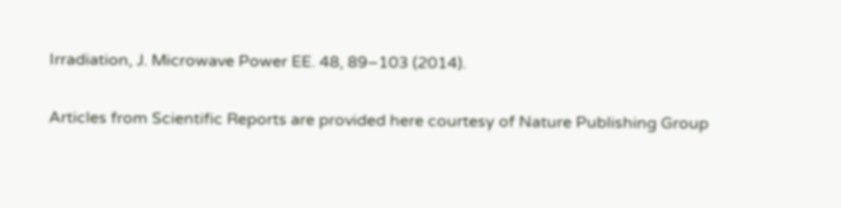Irradiation, J. Microwave Power EE. 48, 89–103 (2014).

Articles from Scientific Reports are provided here courtesy of Nature Publishing Group